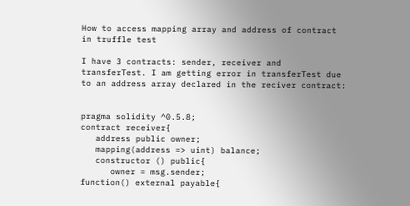How to access mapping array and address of contract in truffle test

I have 3 contracts: sender, receiver and transferTest. I am getting error in transferTest due to an address array declared in the reciver contract:


pragma solidity ^0.5.8;
contract receiver{
   address public owner;
   mapping(address => uint) balance;
   constructor () public{
      owner = msg.sender;
function() external payable{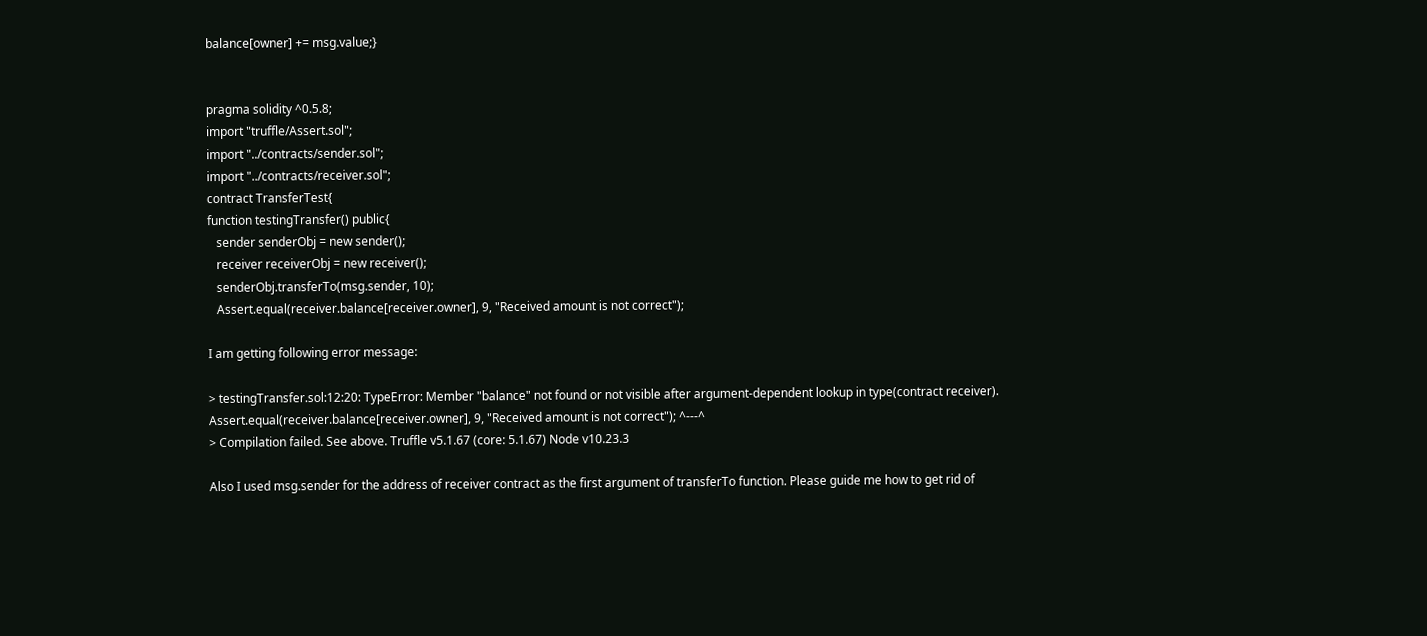balance[owner] += msg.value;}


pragma solidity ^0.5.8;
import "truffle/Assert.sol";
import "../contracts/sender.sol";
import "../contracts/receiver.sol";
contract TransferTest{
function testingTransfer() public{
   sender senderObj = new sender();
   receiver receiverObj = new receiver();
   senderObj.transferTo(msg.sender, 10);
   Assert.equal(receiver.balance[receiver.owner], 9, "Received amount is not correct");

I am getting following error message:

> testingTransfer.sol:12:20: TypeError: Member "balance" not found or not visible after argument-dependent lookup in type(contract receiver). Assert.equal(receiver.balance[receiver.owner], 9, "Received amount is not correct"); ^---^
> Compilation failed. See above. Truffle v5.1.67 (core: 5.1.67) Node v10.23.3

Also I used msg.sender for the address of receiver contract as the first argument of transferTo function. Please guide me how to get rid of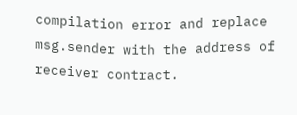compilation error and replace msg.sender with the address of receiver contract.